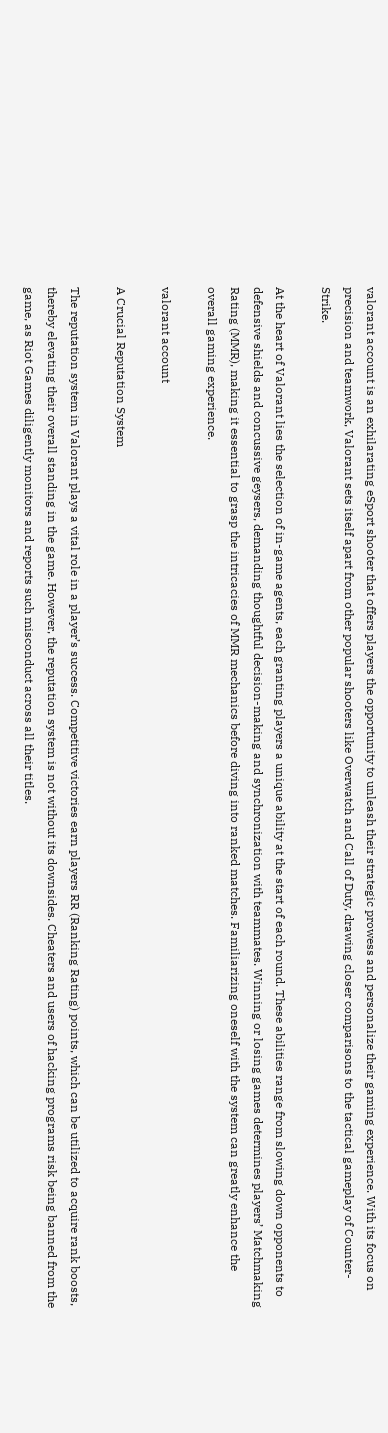valorant account is an exhilarating eSport shooter that offers players the opportunity to unleash their strategic prowess and personalize their gaming experience. With its focus on precision and teamwork, Valorant sets itself apart from other popular shooters like Overwatch and Call of Duty, drawing closer comparisons to the tactical gameplay of Counter-Strike.

At the heart of Valorant lies the selection of in-game agents, each granting players a unique ability at the start of each round. These abilities range from slowing down opponents to defensive shields and concussive geysers, demanding thoughtful decision-making and synchronization with teammates. Winning or losing games determines players’ Matchmaking Rating (MMR), making it essential to grasp the intricacies of MMR mechanics before diving into ranked matches. Familiarizing oneself with the system can greatly enhance the overall gaming experience.

valorant account

A Crucial Reputation System

The reputation system in Valorant plays a vital role in a player’s success. Competitive victories earn players RR (Ranking Rating) points, which can be utilized to acquire rank boosts, thereby elevating their overall standing in the game. However, the reputation system is not without its downsides. Cheaters and users of hacking programs risk being banned from the game, as Riot Games diligently monitors and reports such misconduct across all their titles.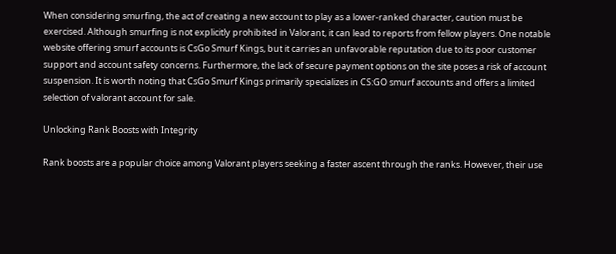When considering smurfing, the act of creating a new account to play as a lower-ranked character, caution must be exercised. Although smurfing is not explicitly prohibited in Valorant, it can lead to reports from fellow players. One notable website offering smurf accounts is CsGo Smurf Kings, but it carries an unfavorable reputation due to its poor customer support and account safety concerns. Furthermore, the lack of secure payment options on the site poses a risk of account suspension. It is worth noting that CsGo Smurf Kings primarily specializes in CS:GO smurf accounts and offers a limited selection of valorant account for sale.

Unlocking Rank Boosts with Integrity

Rank boosts are a popular choice among Valorant players seeking a faster ascent through the ranks. However, their use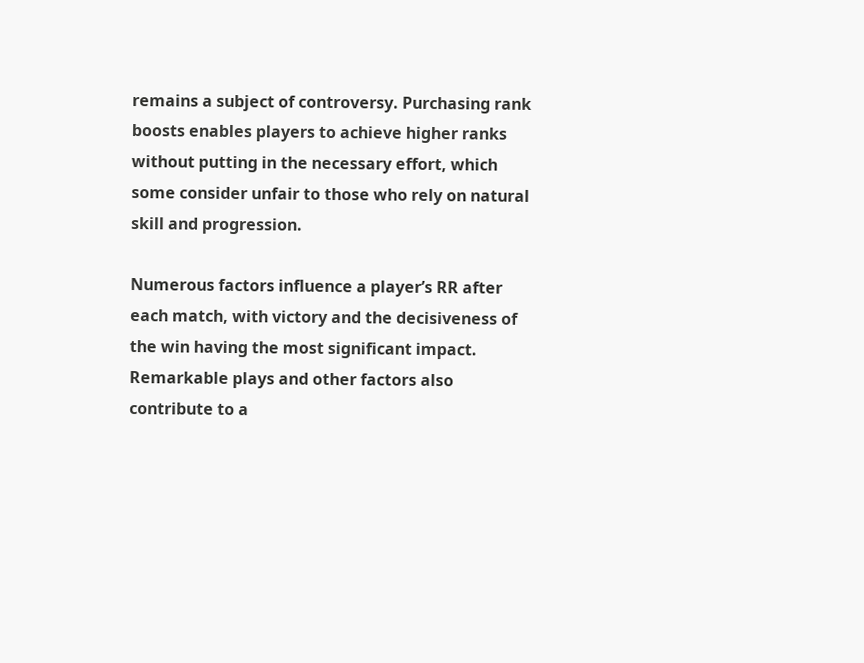remains a subject of controversy. Purchasing rank boosts enables players to achieve higher ranks without putting in the necessary effort, which some consider unfair to those who rely on natural skill and progression.

Numerous factors influence a player’s RR after each match, with victory and the decisiveness of the win having the most significant impact. Remarkable plays and other factors also contribute to a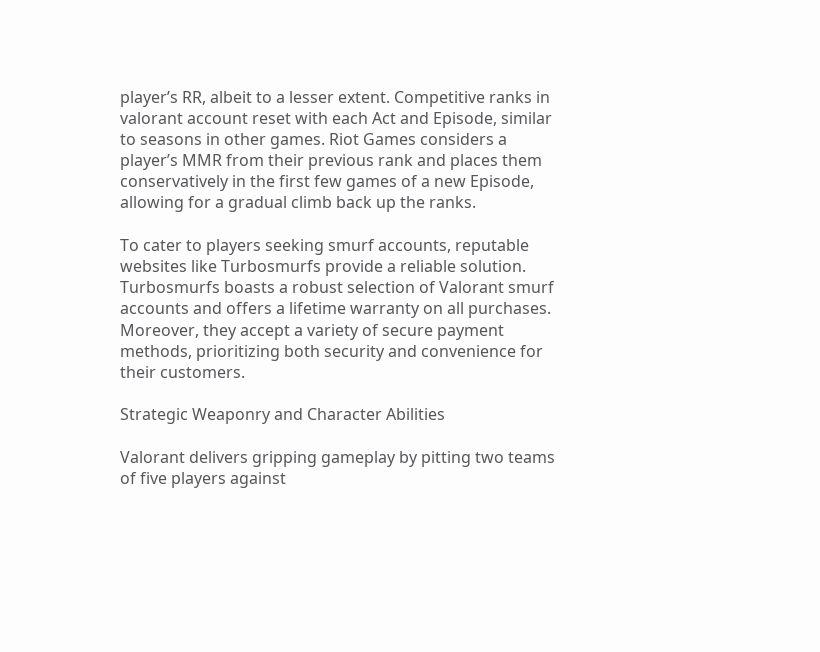player’s RR, albeit to a lesser extent. Competitive ranks in valorant account reset with each Act and Episode, similar to seasons in other games. Riot Games considers a player’s MMR from their previous rank and places them conservatively in the first few games of a new Episode, allowing for a gradual climb back up the ranks.

To cater to players seeking smurf accounts, reputable websites like Turbosmurfs provide a reliable solution. Turbosmurfs boasts a robust selection of Valorant smurf accounts and offers a lifetime warranty on all purchases. Moreover, they accept a variety of secure payment methods, prioritizing both security and convenience for their customers.

Strategic Weaponry and Character Abilities

Valorant delivers gripping gameplay by pitting two teams of five players against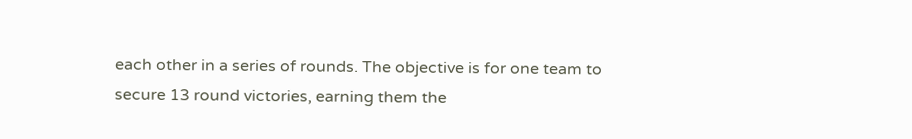each other in a series of rounds. The objective is for one team to secure 13 round victories, earning them the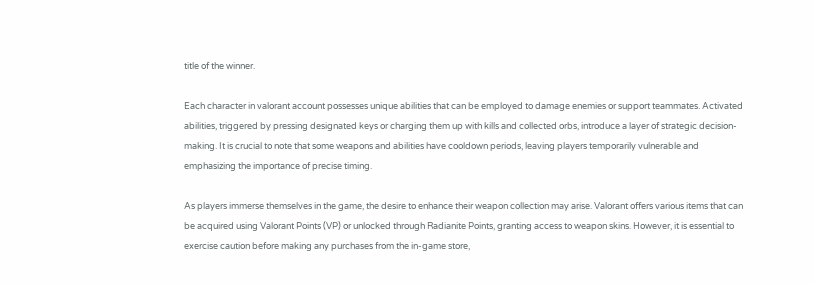title of the winner.

Each character in valorant account possesses unique abilities that can be employed to damage enemies or support teammates. Activated abilities, triggered by pressing designated keys or charging them up with kills and collected orbs, introduce a layer of strategic decision-making. It is crucial to note that some weapons and abilities have cooldown periods, leaving players temporarily vulnerable and emphasizing the importance of precise timing.

As players immerse themselves in the game, the desire to enhance their weapon collection may arise. Valorant offers various items that can be acquired using Valorant Points (VP) or unlocked through Radianite Points, granting access to weapon skins. However, it is essential to exercise caution before making any purchases from the in-game store,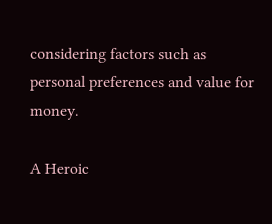considering factors such as personal preferences and value for money.

A Heroic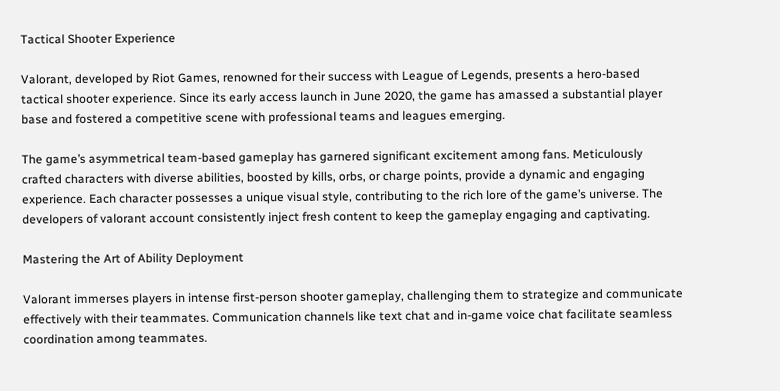Tactical Shooter Experience

Valorant, developed by Riot Games, renowned for their success with League of Legends, presents a hero-based tactical shooter experience. Since its early access launch in June 2020, the game has amassed a substantial player base and fostered a competitive scene with professional teams and leagues emerging.

The game’s asymmetrical team-based gameplay has garnered significant excitement among fans. Meticulously crafted characters with diverse abilities, boosted by kills, orbs, or charge points, provide a dynamic and engaging experience. Each character possesses a unique visual style, contributing to the rich lore of the game’s universe. The developers of valorant account consistently inject fresh content to keep the gameplay engaging and captivating.

Mastering the Art of Ability Deployment

Valorant immerses players in intense first-person shooter gameplay, challenging them to strategize and communicate effectively with their teammates. Communication channels like text chat and in-game voice chat facilitate seamless coordination among teammates.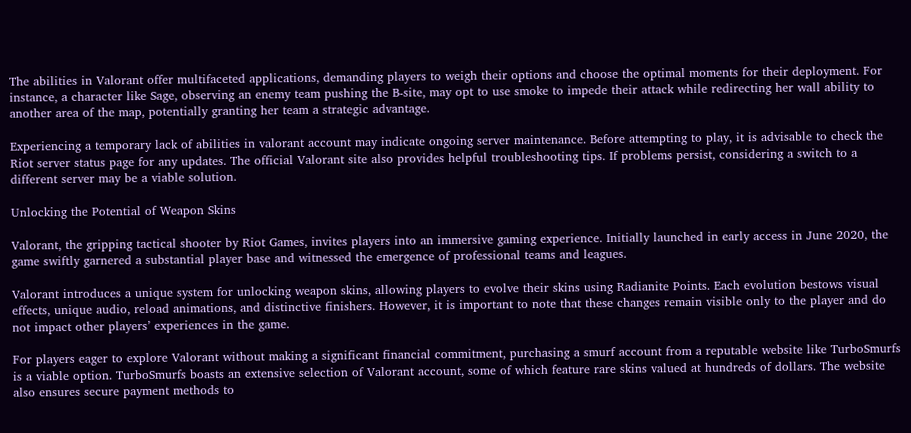The abilities in Valorant offer multifaceted applications, demanding players to weigh their options and choose the optimal moments for their deployment. For instance, a character like Sage, observing an enemy team pushing the B-site, may opt to use smoke to impede their attack while redirecting her wall ability to another area of the map, potentially granting her team a strategic advantage.

Experiencing a temporary lack of abilities in valorant account may indicate ongoing server maintenance. Before attempting to play, it is advisable to check the Riot server status page for any updates. The official Valorant site also provides helpful troubleshooting tips. If problems persist, considering a switch to a different server may be a viable solution.

Unlocking the Potential of Weapon Skins

Valorant, the gripping tactical shooter by Riot Games, invites players into an immersive gaming experience. Initially launched in early access in June 2020, the game swiftly garnered a substantial player base and witnessed the emergence of professional teams and leagues.

Valorant introduces a unique system for unlocking weapon skins, allowing players to evolve their skins using Radianite Points. Each evolution bestows visual effects, unique audio, reload animations, and distinctive finishers. However, it is important to note that these changes remain visible only to the player and do not impact other players’ experiences in the game.

For players eager to explore Valorant without making a significant financial commitment, purchasing a smurf account from a reputable website like TurboSmurfs is a viable option. TurboSmurfs boasts an extensive selection of Valorant account, some of which feature rare skins valued at hundreds of dollars. The website also ensures secure payment methods to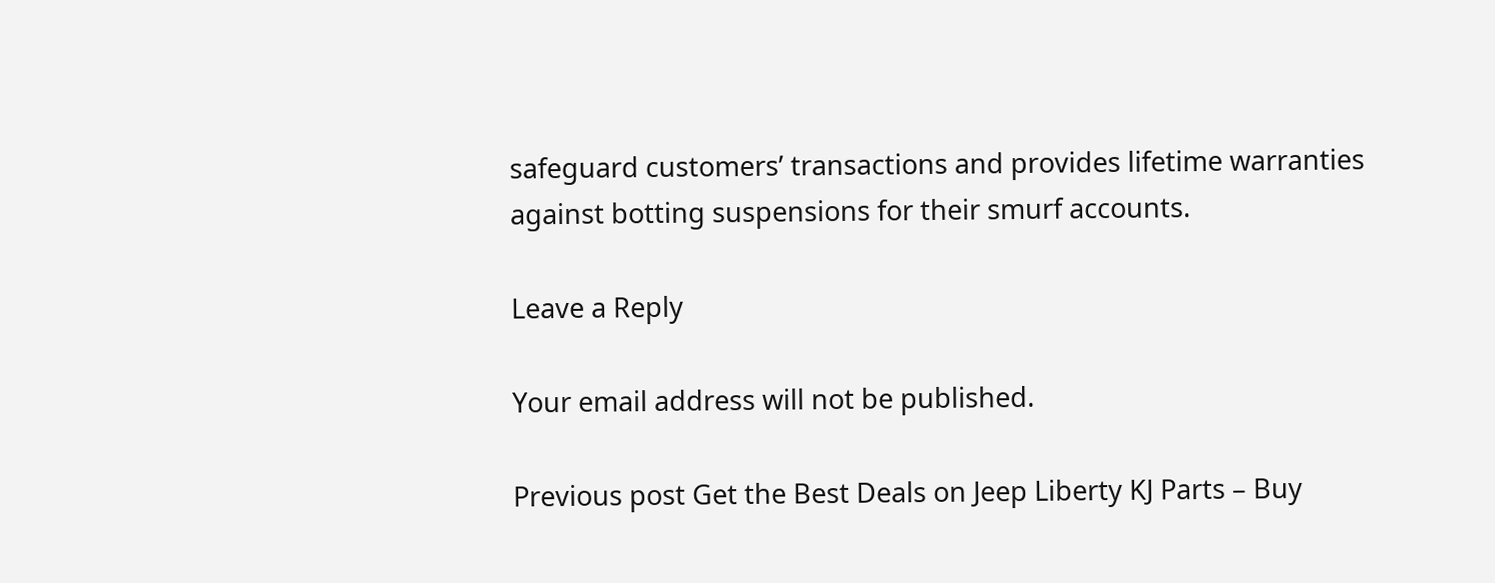safeguard customers’ transactions and provides lifetime warranties against botting suspensions for their smurf accounts.

Leave a Reply

Your email address will not be published.

Previous post Get the Best Deals on Jeep Liberty KJ Parts – Buy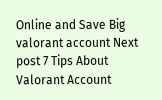Online and Save Big
valorant account Next post 7 Tips About Valorant Account